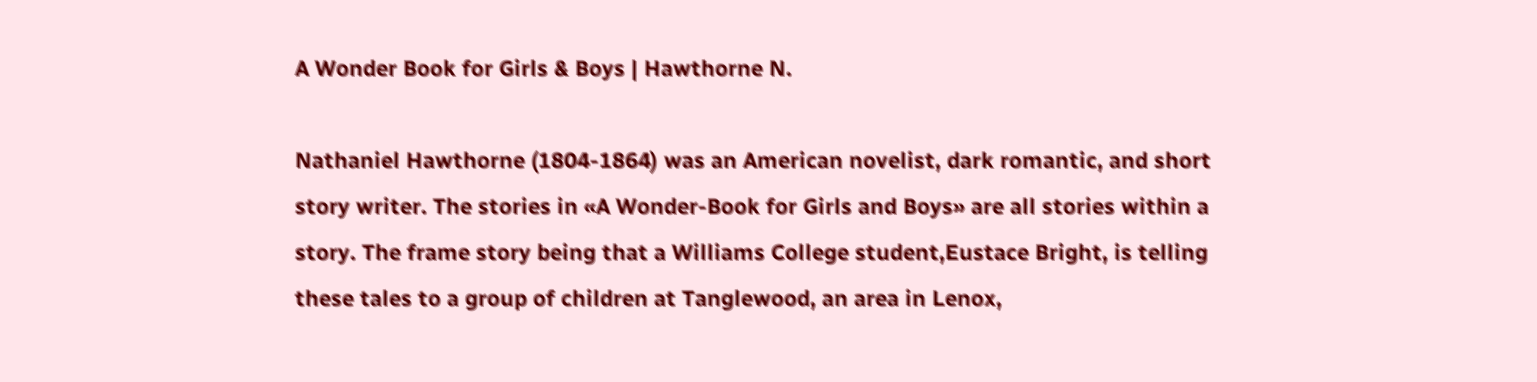A Wonder Book for Girls & Boys | Hawthorne N.

Nathaniel Hawthorne (1804-1864) was an American novelist, dark romantic, and short story writer. The stories in «A Wonder-Book for Girls and Boys» are all stories within a story. The frame story being that a Williams College student,Eustace Bright, is telling these tales to a group of children at Tanglewood, an area in Lenox,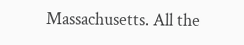Massachusetts. All the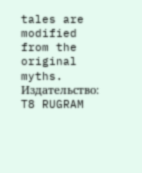tales are modified from the original myths.
Издательство: T8 RUGRAM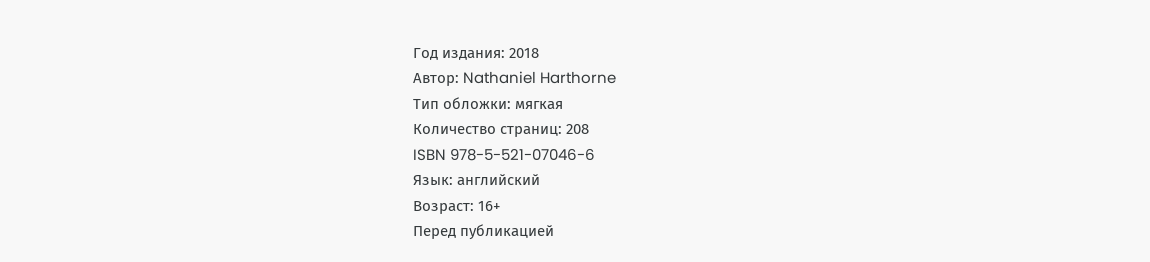Год издания: 2018
Автор: Nathaniel Harthorne
Тип обложки: мягкая
Количество страниц: 208
ISBN 978-5-521-07046-6
Язык: английский
Возраст: 16+
Перед публикацией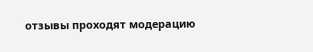отзывы проходят модерацию